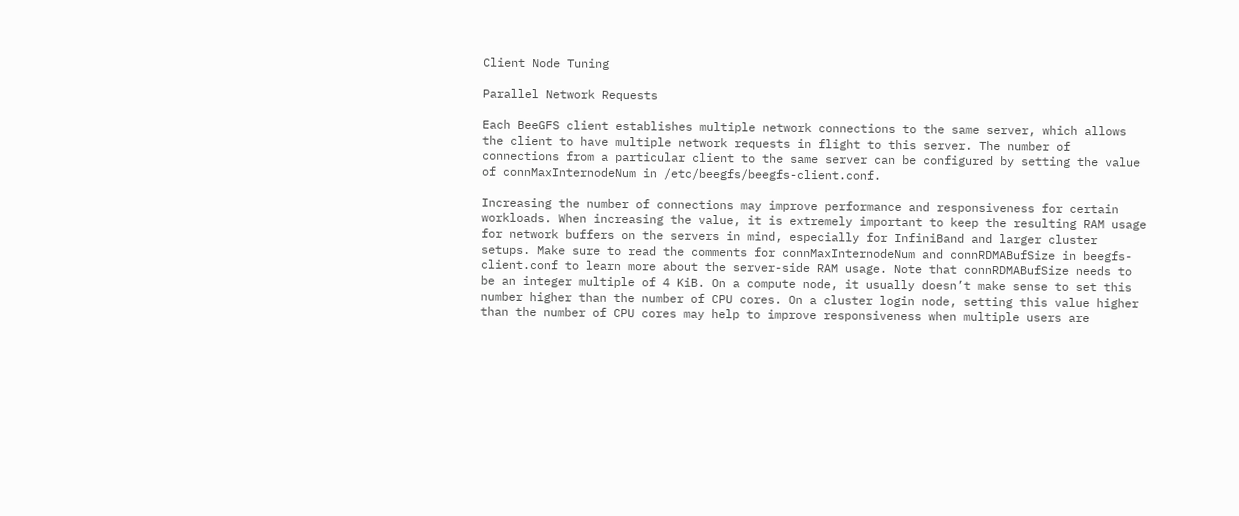Client Node Tuning

Parallel Network Requests

Each BeeGFS client establishes multiple network connections to the same server, which allows the client to have multiple network requests in flight to this server. The number of connections from a particular client to the same server can be configured by setting the value of connMaxInternodeNum in /etc/beegfs/beegfs-client.conf.

Increasing the number of connections may improve performance and responsiveness for certain workloads. When increasing the value, it is extremely important to keep the resulting RAM usage for network buffers on the servers in mind, especially for InfiniBand and larger cluster setups. Make sure to read the comments for connMaxInternodeNum and connRDMABufSize in beegfs-client.conf to learn more about the server-side RAM usage. Note that connRDMABufSize needs to be an integer multiple of 4 KiB. On a compute node, it usually doesn’t make sense to set this number higher than the number of CPU cores. On a cluster login node, setting this value higher than the number of CPU cores may help to improve responsiveness when multiple users are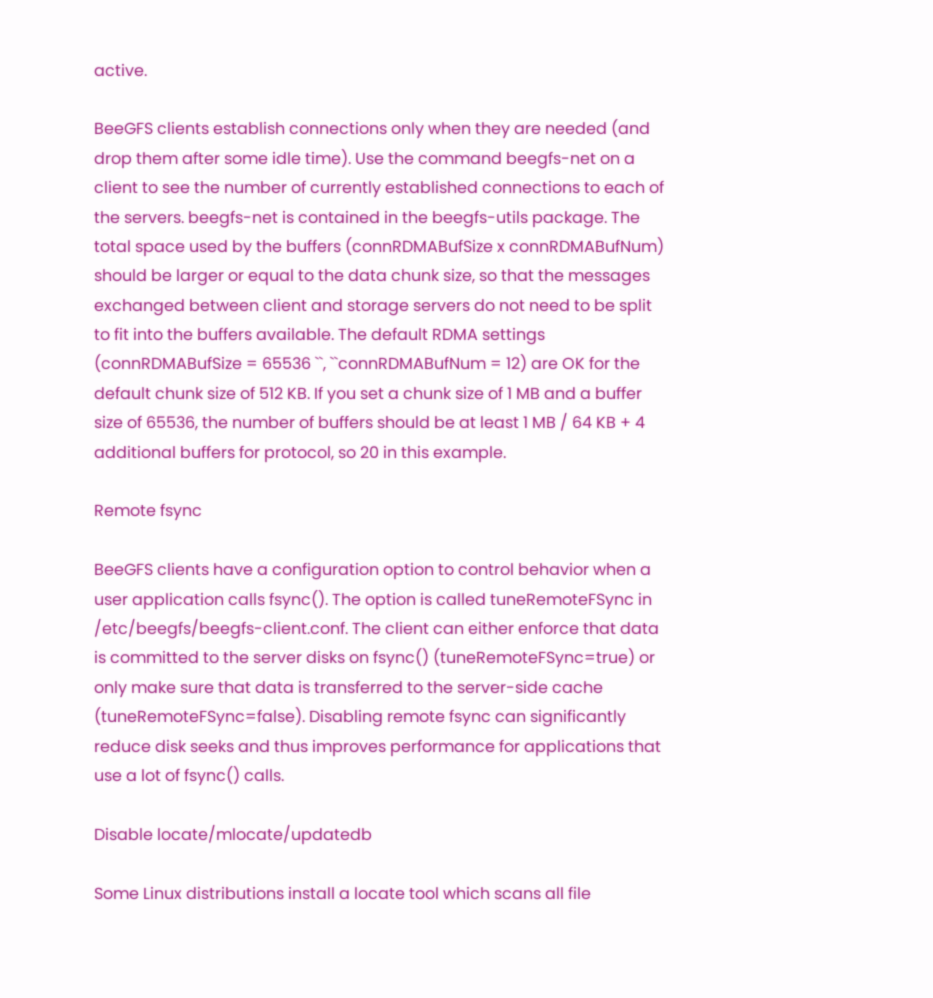active.

BeeGFS clients establish connections only when they are needed (and drop them after some idle time). Use the command beegfs-net on a client to see the number of currently established connections to each of the servers. beegfs-net is contained in the beegfs-utils package. The total space used by the buffers (connRDMABufSize x connRDMABufNum) should be larger or equal to the data chunk size, so that the messages exchanged between client and storage servers do not need to be split to fit into the buffers available. The default RDMA settings (connRDMABufSize = 65536 ``, ``connRDMABufNum = 12) are OK for the default chunk size of 512 KB. If you set a chunk size of 1 MB and a buffer size of 65536, the number of buffers should be at least 1 MB / 64 KB + 4 additional buffers for protocol, so 20 in this example.

Remote fsync

BeeGFS clients have a configuration option to control behavior when a user application calls fsync(). The option is called tuneRemoteFSync in /etc/beegfs/beegfs-client.conf. The client can either enforce that data is committed to the server disks on fsync() (tuneRemoteFSync=true) or only make sure that data is transferred to the server-side cache (tuneRemoteFSync=false). Disabling remote fsync can significantly reduce disk seeks and thus improves performance for applications that use a lot of fsync() calls.

Disable locate/mlocate/updatedb

Some Linux distributions install a locate tool which scans all file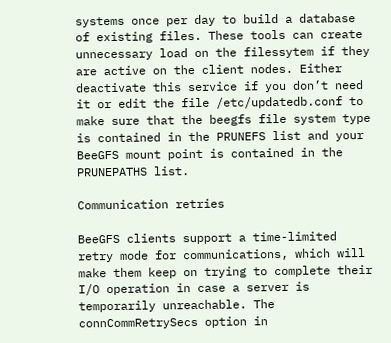systems once per day to build a database of existing files. These tools can create unnecessary load on the filessytem if they are active on the client nodes. Either deactivate this service if you don’t need it or edit the file /etc/updatedb.conf to make sure that the beegfs file system type is contained in the PRUNEFS list and your BeeGFS mount point is contained in the PRUNEPATHS list.

Communication retries

BeeGFS clients support a time-limited retry mode for communications, which will make them keep on trying to complete their I/O operation in case a server is temporarily unreachable. The connCommRetrySecs option in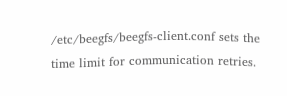/etc/beegfs/beegfs-client.conf sets the time limit for communication retries.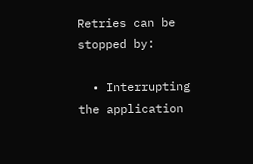Retries can be stopped by:

  • Interrupting the application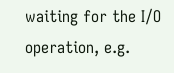waiting for the I/O operation, e.g.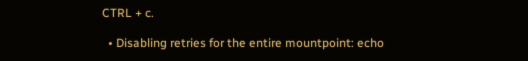CTRL + c.

  • Disabling retries for the entire mountpoint: echo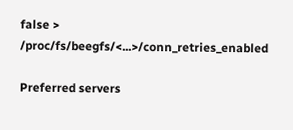false > /proc/fs/beegfs/<...>/conn_retries_enabled

Preferred servers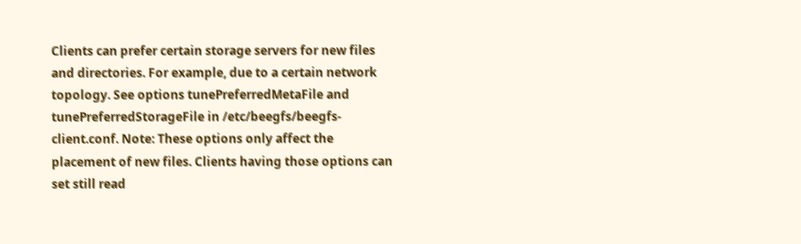Clients can prefer certain storage servers for new files and directories. For example, due to a certain network topology. See options tunePreferredMetaFile and tunePreferredStorageFile in /etc/beegfs/beegfs-client.conf. Note: These options only affect the placement of new files. Clients having those options can set still read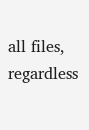all files, regardless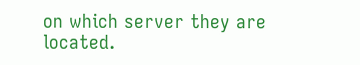on which server they are located.